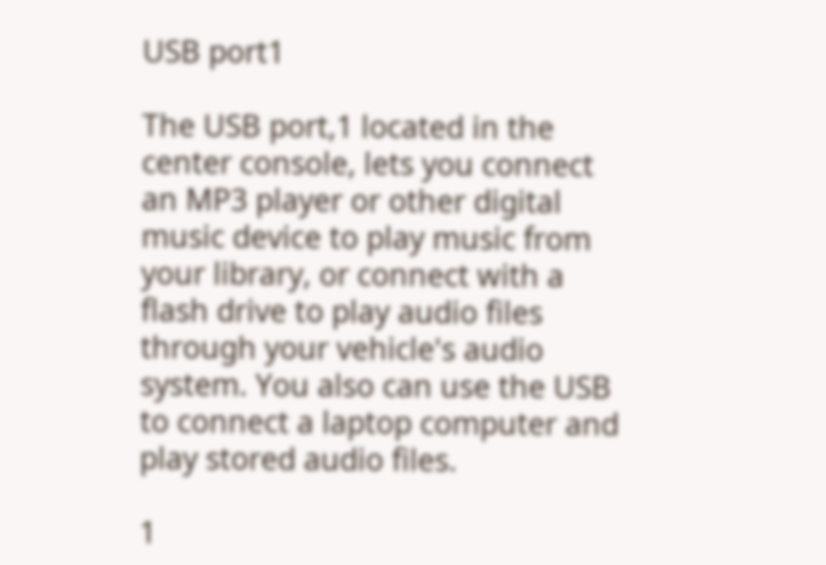USB port1

The USB port,1 located in the center console, lets you connect an MP3 player or other digital music device to play music from your library, or connect with a flash drive to play audio files through your vehicle's audio system. You also can use the USB to connect a laptop computer and play stored audio files.

1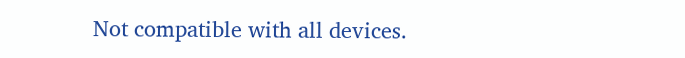Not compatible with all devices.